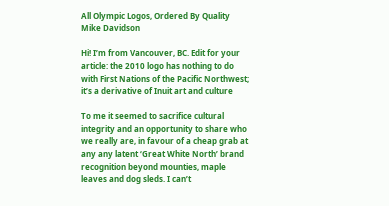All Olympic Logos, Ordered By Quality
Mike Davidson

Hi! I’m from Vancouver, BC. Edit for your article: the 2010 logo has nothing to do with First Nations of the Pacific Northwest; it’s a derivative of Inuit art and culture

To me it seemed to sacrifice cultural integrity and an opportunity to share who we really are, in favour of a cheap grab at any any latent ‘Great White North’ brand recognition beyond mounties, maple leaves and dog sleds. I can’t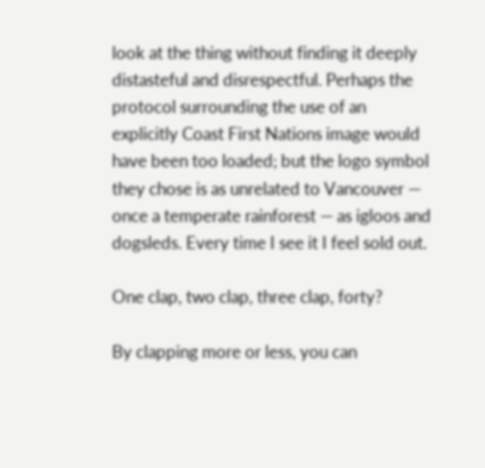look at the thing without finding it deeply distasteful and disrespectful. Perhaps the protocol surrounding the use of an explicitly Coast First Nations image would have been too loaded; but the logo symbol they chose is as unrelated to Vancouver — once a temperate rainforest — as igloos and dogsleds. Every time I see it I feel sold out.

One clap, two clap, three clap, forty?

By clapping more or less, you can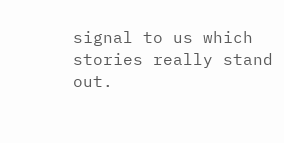signal to us which stories really stand out.